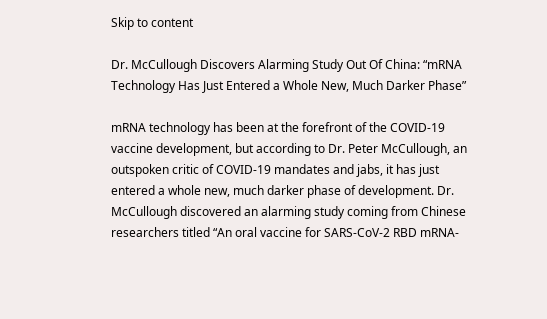Skip to content

Dr. McCullough Discovers Alarming Study Out Of China: “mRNA Technology Has Just Entered a Whole New, Much Darker Phase”

mRNA technology has been at the forefront of the COVID-19 vaccine development, but according to Dr. Peter McCullough, an outspoken critic of COVID-19 mandates and jabs, it has just entered a whole new, much darker phase of development. Dr. McCullough discovered an alarming study coming from Chinese researchers titled “An oral vaccine for SARS-CoV-2 RBD mRNA-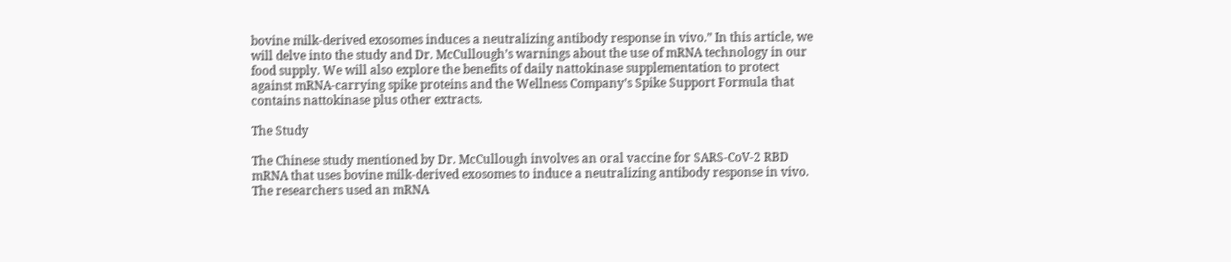bovine milk-derived exosomes induces a neutralizing antibody response in vivo.” In this article, we will delve into the study and Dr. McCullough’s warnings about the use of mRNA technology in our food supply. We will also explore the benefits of daily nattokinase supplementation to protect against mRNA-carrying spike proteins and the Wellness Company’s Spike Support Formula that contains nattokinase plus other extracts.

The Study

The Chinese study mentioned by Dr. McCullough involves an oral vaccine for SARS-CoV-2 RBD mRNA that uses bovine milk-derived exosomes to induce a neutralizing antibody response in vivo. The researchers used an mRNA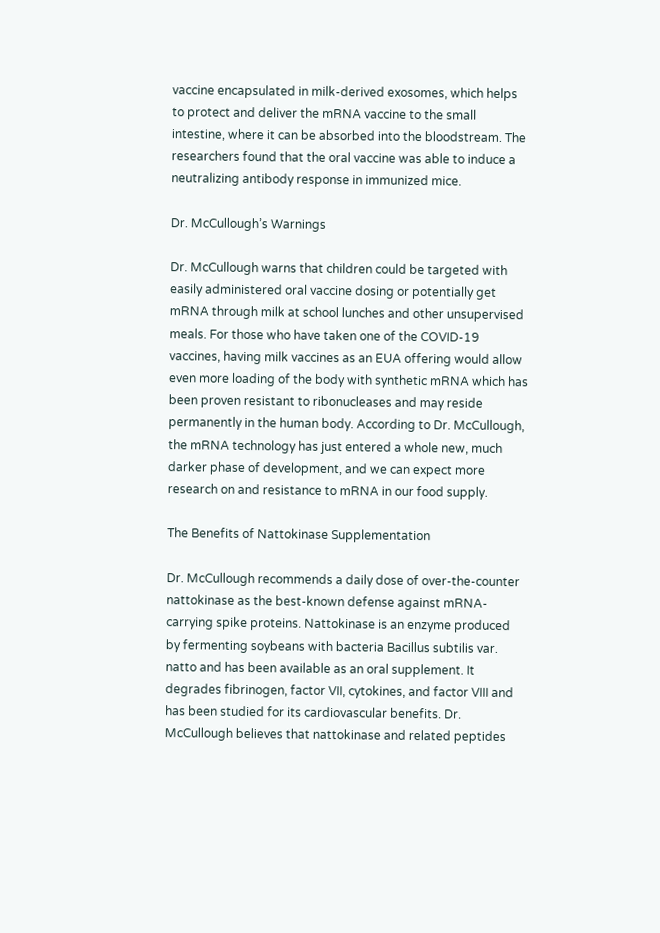vaccine encapsulated in milk-derived exosomes, which helps to protect and deliver the mRNA vaccine to the small intestine, where it can be absorbed into the bloodstream. The researchers found that the oral vaccine was able to induce a neutralizing antibody response in immunized mice.

Dr. McCullough’s Warnings

Dr. McCullough warns that children could be targeted with easily administered oral vaccine dosing or potentially get mRNA through milk at school lunches and other unsupervised meals. For those who have taken one of the COVID-19 vaccines, having milk vaccines as an EUA offering would allow even more loading of the body with synthetic mRNA which has been proven resistant to ribonucleases and may reside permanently in the human body. According to Dr. McCullough, the mRNA technology has just entered a whole new, much darker phase of development, and we can expect more research on and resistance to mRNA in our food supply.

The Benefits of Nattokinase Supplementation

Dr. McCullough recommends a daily dose of over-the-counter nattokinase as the best-known defense against mRNA-carrying spike proteins. Nattokinase is an enzyme produced by fermenting soybeans with bacteria Bacillus subtilis var. natto and has been available as an oral supplement. It degrades fibrinogen, factor VII, cytokines, and factor VIII and has been studied for its cardiovascular benefits. Dr. McCullough believes that nattokinase and related peptides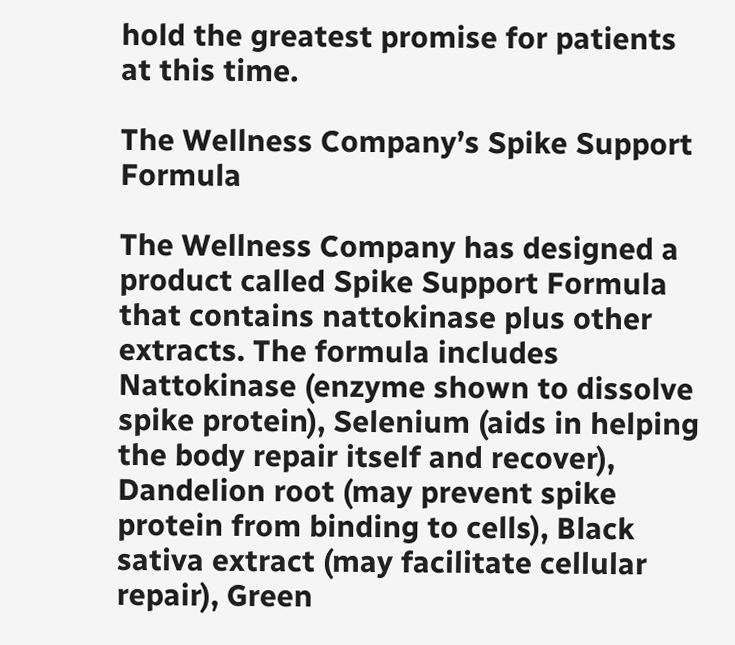hold the greatest promise for patients at this time.

The Wellness Company’s Spike Support Formula

The Wellness Company has designed a product called Spike Support Formula that contains nattokinase plus other extracts. The formula includes Nattokinase (enzyme shown to dissolve spike protein), Selenium (aids in helping the body repair itself and recover), Dandelion root (may prevent spike protein from binding to cells), Black sativa extract (may facilitate cellular repair), Green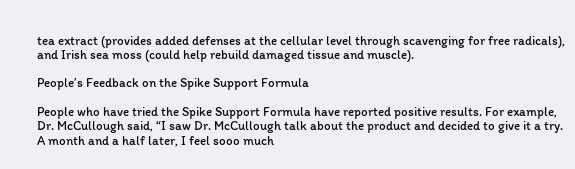tea extract (provides added defenses at the cellular level through scavenging for free radicals), and Irish sea moss (could help rebuild damaged tissue and muscle).

People’s Feedback on the Spike Support Formula

People who have tried the Spike Support Formula have reported positive results. For example, Dr. McCullough said, “I saw Dr. McCullough talk about the product and decided to give it a try. A month and a half later, I feel sooo much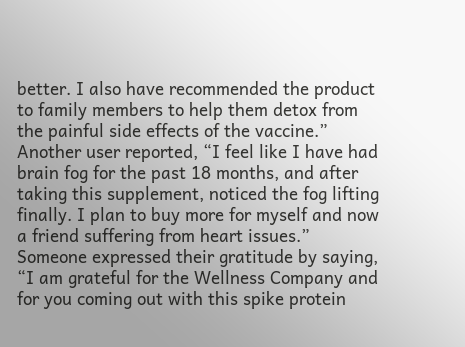better. I also have recommended the product to family members to help them detox from the painful side effects of the vaccine.” Another user reported, “I feel like I have had brain fog for the past 18 months, and after taking this supplement, noticed the fog lifting finally. I plan to buy more for myself and now a friend suffering from heart issues.” Someone expressed their gratitude by saying, “I am grateful for the Wellness Company and for you coming out with this spike protein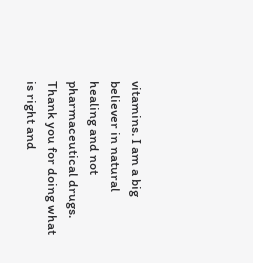vitamins. I am a big believer in natural healing and not pharmaceutical drugs. Thank you for doing what is right and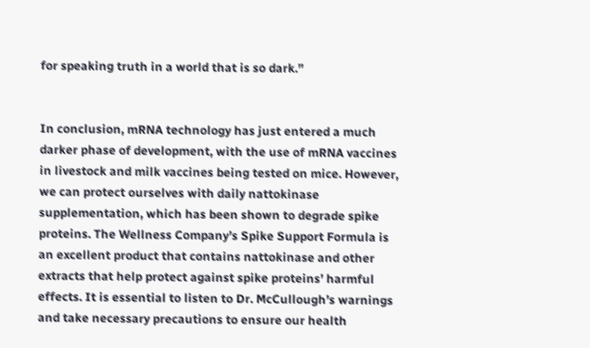for speaking truth in a world that is so dark.”


In conclusion, mRNA technology has just entered a much darker phase of development, with the use of mRNA vaccines in livestock and milk vaccines being tested on mice. However, we can protect ourselves with daily nattokinase supplementation, which has been shown to degrade spike proteins. The Wellness Company’s Spike Support Formula is an excellent product that contains nattokinase and other extracts that help protect against spike proteins’ harmful effects. It is essential to listen to Dr. McCullough’s warnings and take necessary precautions to ensure our health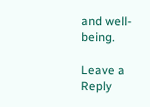and well-being.

Leave a Reply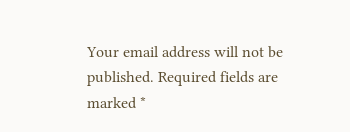Your email address will not be published. Required fields are marked *